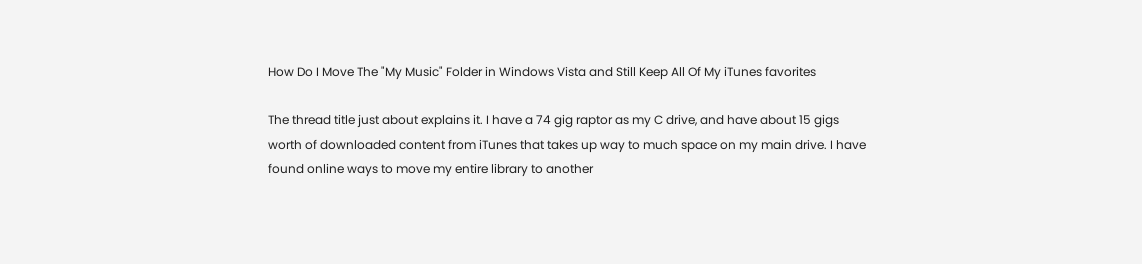How Do I Move The "My Music" Folder in Windows Vista and Still Keep All Of My iTunes favorites

The thread title just about explains it. I have a 74 gig raptor as my C drive, and have about 15 gigs worth of downloaded content from iTunes that takes up way to much space on my main drive. I have found online ways to move my entire library to another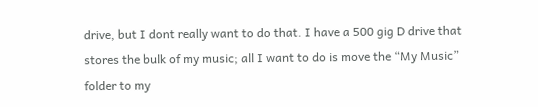drive, but I dont really want to do that. I have a 500 gig D drive that stores the bulk of my music; all I want to do is move the “My Music” folder to my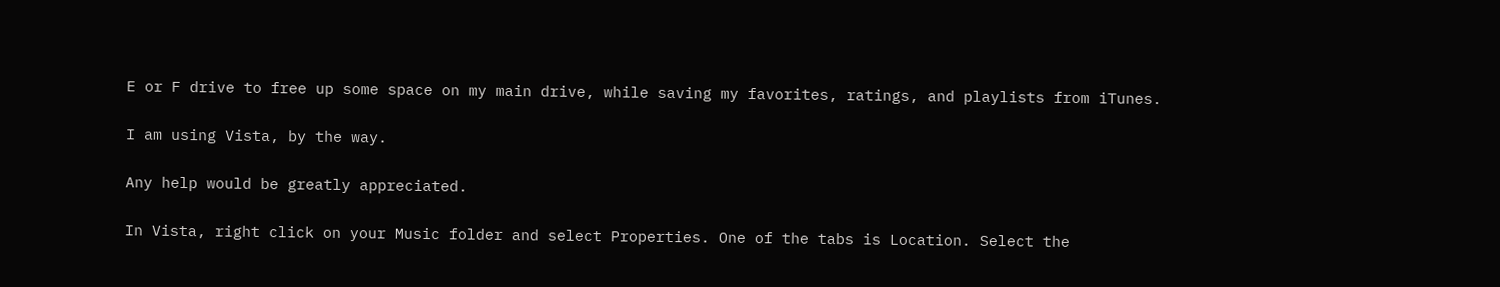E or F drive to free up some space on my main drive, while saving my favorites, ratings, and playlists from iTunes.

I am using Vista, by the way.

Any help would be greatly appreciated.

In Vista, right click on your Music folder and select Properties. One of the tabs is Location. Select the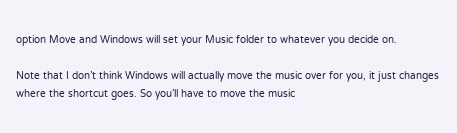option Move and Windows will set your Music folder to whatever you decide on.

Note that I don’t think Windows will actually move the music over for you, it just changes where the shortcut goes. So you’ll have to move the music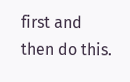first and then do this.